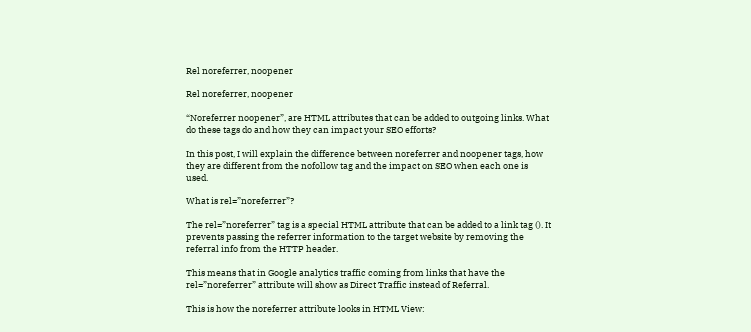Rel noreferrer, noopener

Rel noreferrer, noopener

“Noreferrer noopener”, are HTML attributes that can be added to outgoing links. What do these tags do and how they can impact your SEO efforts?

In this post, I will explain the difference between noreferrer and noopener tags, how they are different from the nofollow tag and the impact on SEO when each one is used.

What is rel=”noreferrer”?

The rel=”noreferrer” tag is a special HTML attribute that can be added to a link tag (). It prevents passing the referrer information to the target website by removing the referral info from the HTTP header.

This means that in Google analytics traffic coming from links that have the rel=”noreferrer” attribute will show as Direct Traffic instead of Referral.

This is how the noreferrer attribute looks in HTML View: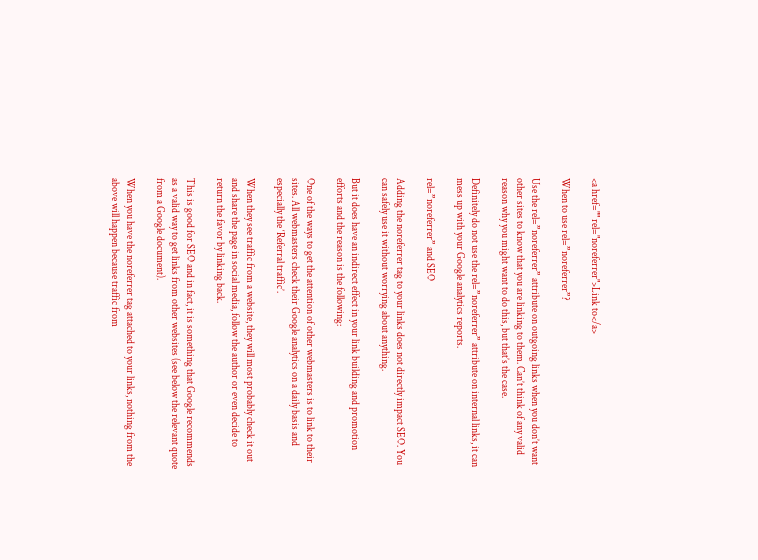<a href="" rel="noreferrer">Link to</a>

When to use rel=”noreferrer”?

Use the rel=”noreferrer” attribute on outgoing links when you don’t want other sites to know that you are linking to them. Can’t think of any valid reason why you might want to do this, but that’s the case.

Definitely do not use the rel=”noreferrer” attribute on internal links, it can mess up with your Google analytics reports.

rel=”noreferrer” and SEO

Adding the noreferrer tag to your links does not directly impact SEO. You can safely use it without worrying about anything.

But it does have an indirect effect in your link building and promotion efforts and the reason is the following:

One of the ways to get the attention of other webmasters is to link to their sites. All webmasters check their Google analytics on a daily basis and especially the ‘Referral traffic’.

When they see traffic from a website, they will most probably check it out and share the page in social media, follow the author or even decide to return the favor by linking back.

This is good for SEO and in fact, it is something that Google recommends as a valid way to get links from other websites (see below the relevant quote from a Google document).

When you have the noreferrer tag attached to your links, nothing from the above will happen because traffic from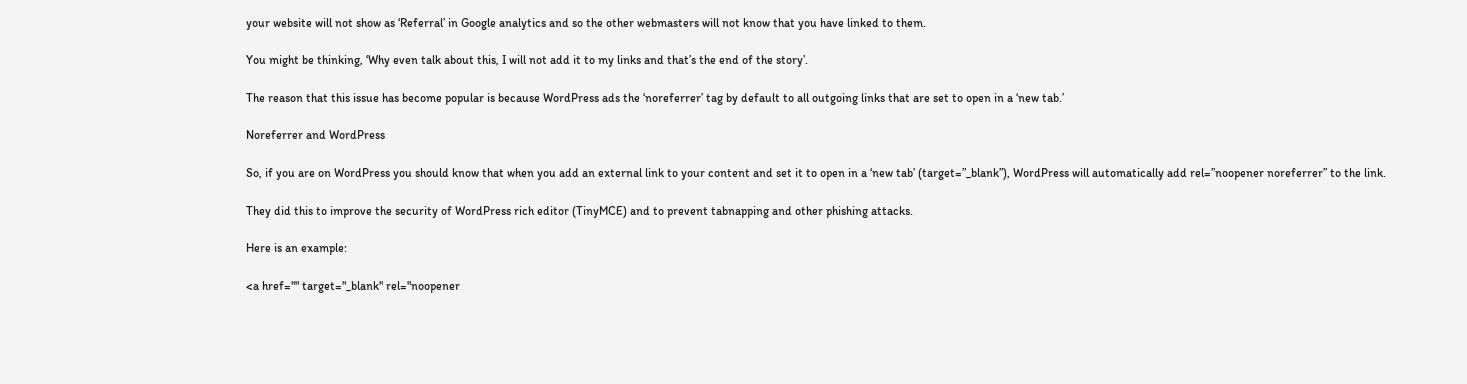your website will not show as ‘Referral’ in Google analytics and so the other webmasters will not know that you have linked to them.

You might be thinking, ‘Why even talk about this, I will not add it to my links and that’s the end of the story’.

The reason that this issue has become popular is because WordPress ads the ‘noreferrer’ tag by default to all outgoing links that are set to open in a ‘new tab.’

Noreferrer and WordPress

So, if you are on WordPress you should know that when you add an external link to your content and set it to open in a ‘new tab’ (target=”_blank”), WordPress will automatically add rel=”noopener noreferrer” to the link.

They did this to improve the security of WordPress rich editor (TinyMCE) and to prevent tabnapping and other phishing attacks.

Here is an example:

<a href="" target="_blank" rel="noopener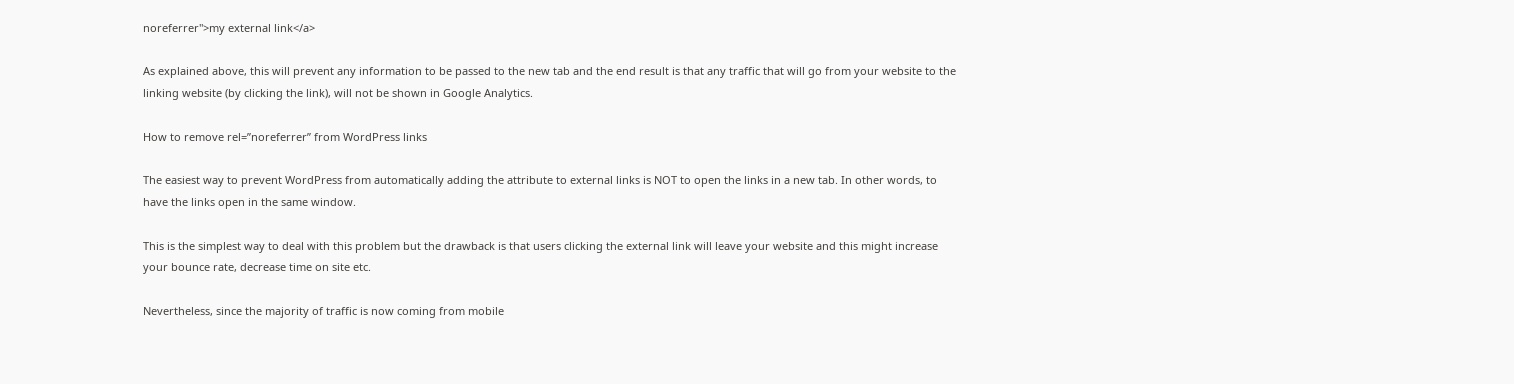noreferrer">my external link</a>

As explained above, this will prevent any information to be passed to the new tab and the end result is that any traffic that will go from your website to the linking website (by clicking the link), will not be shown in Google Analytics.

How to remove rel=”noreferrer” from WordPress links

The easiest way to prevent WordPress from automatically adding the attribute to external links is NOT to open the links in a new tab. In other words, to have the links open in the same window.

This is the simplest way to deal with this problem but the drawback is that users clicking the external link will leave your website and this might increase your bounce rate, decrease time on site etc.

Nevertheless, since the majority of traffic is now coming from mobile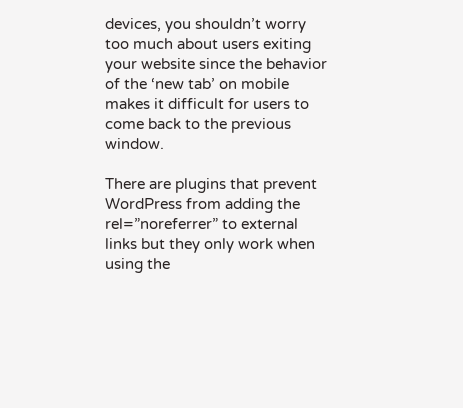devices, you shouldn’t worry too much about users exiting your website since the behavior of the ‘new tab’ on mobile makes it difficult for users to come back to the previous window.

There are plugins that prevent WordPress from adding the rel=”noreferrer” to external links but they only work when using the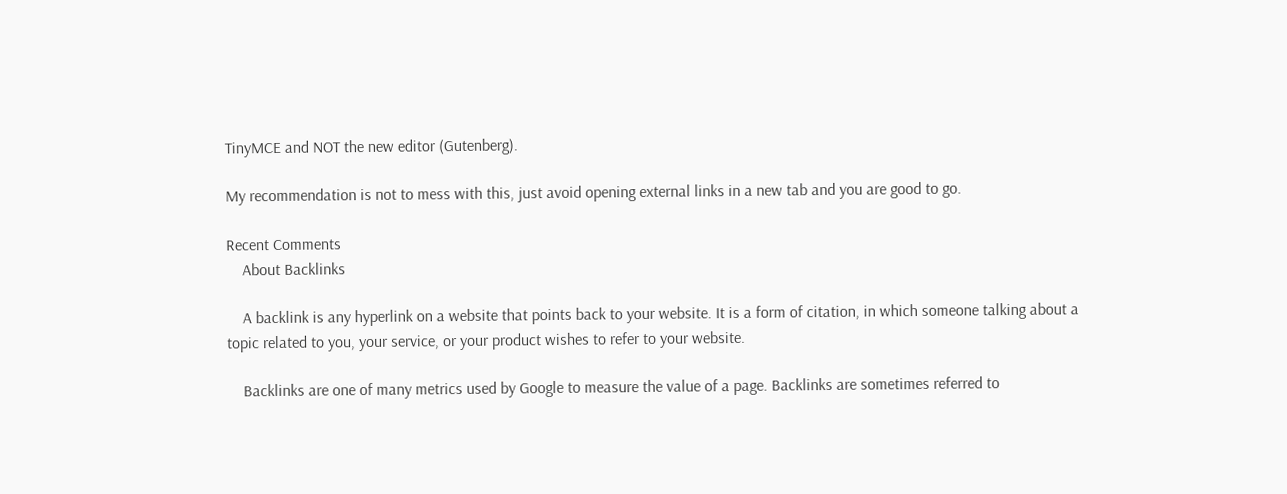TinyMCE and NOT the new editor (Gutenberg).

My recommendation is not to mess with this, just avoid opening external links in a new tab and you are good to go.

Recent Comments
    About Backlinks

    A backlink is any hyperlink on a website that points back to your website. It is a form of citation, in which someone talking about a topic related to you, your service, or your product wishes to refer to your website.

    Backlinks are one of many metrics used by Google to measure the value of a page. Backlinks are sometimes referred to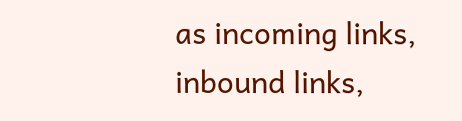as incoming links, inbound links,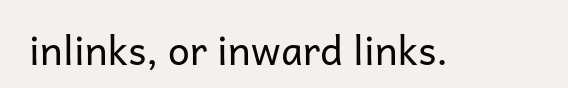inlinks, or inward links.